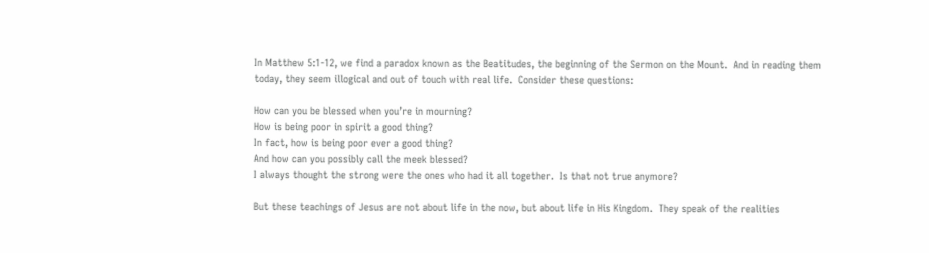In Matthew 5:1-12, we find a paradox known as the Beatitudes, the beginning of the Sermon on the Mount.  And in reading them today, they seem illogical and out of touch with real life.  Consider these questions:

How can you be blessed when you’re in mourning?
How is being poor in spirit a good thing?
In fact, how is being poor ever a good thing?
And how can you possibly call the meek blessed?
I always thought the strong were the ones who had it all together.  Is that not true anymore?

But these teachings of Jesus are not about life in the now, but about life in His Kingdom.  They speak of the realities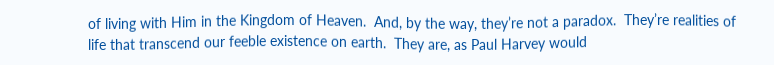of living with Him in the Kingdom of Heaven.  And, by the way, they’re not a paradox.  They’re realities of life that transcend our feeble existence on earth.  They are, as Paul Harvey would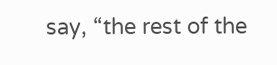say, “the rest of the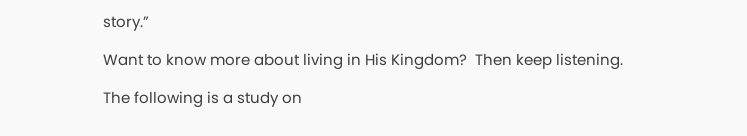story.”

Want to know more about living in His Kingdom?  Then keep listening.

The following is a study on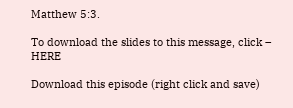Matthew 5:3.

To download the slides to this message, click – HERE

Download this episode (right click and save)